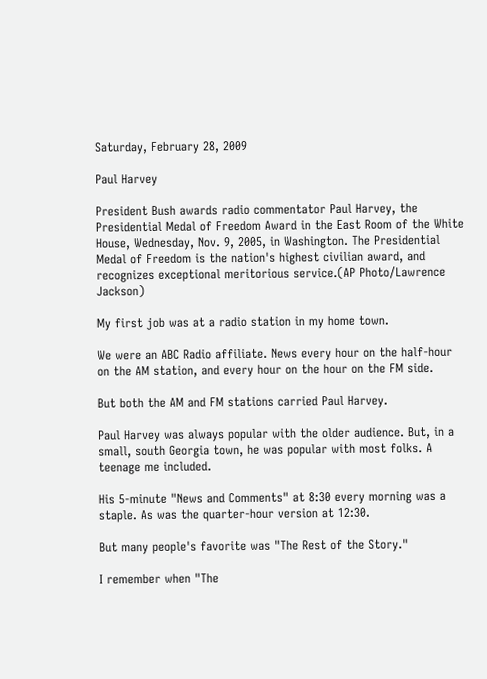Saturday, February 28, 2009

Paul Harvey

President Bush awards radio commentator Paul Harvey, the Presidential Medal of Freedom Award in the East Room of the White House, Wednesday, Nov. 9, 2005, in Washington. The Presidential Medal of Freedom is the nation's highest civilian award, and recognizes exceptional meritorious service.(AP Photo/Lawrence Jackson)

My first job was at a radio station in my home town.

We were an ABC Radio affiliate. News every hour on the half-hour on the AM station, and every hour on the hour on the FM side.

But both the AM and FM stations carried Paul Harvey.

Paul Harvey was always popular with the older audience. But, in a small, south Georgia town, he was popular with most folks. A teenage me included.

His 5-minute "News and Comments" at 8:30 every morning was a staple. As was the quarter-hour version at 12:30.

But many people's favorite was "The Rest of the Story."

I remember when "The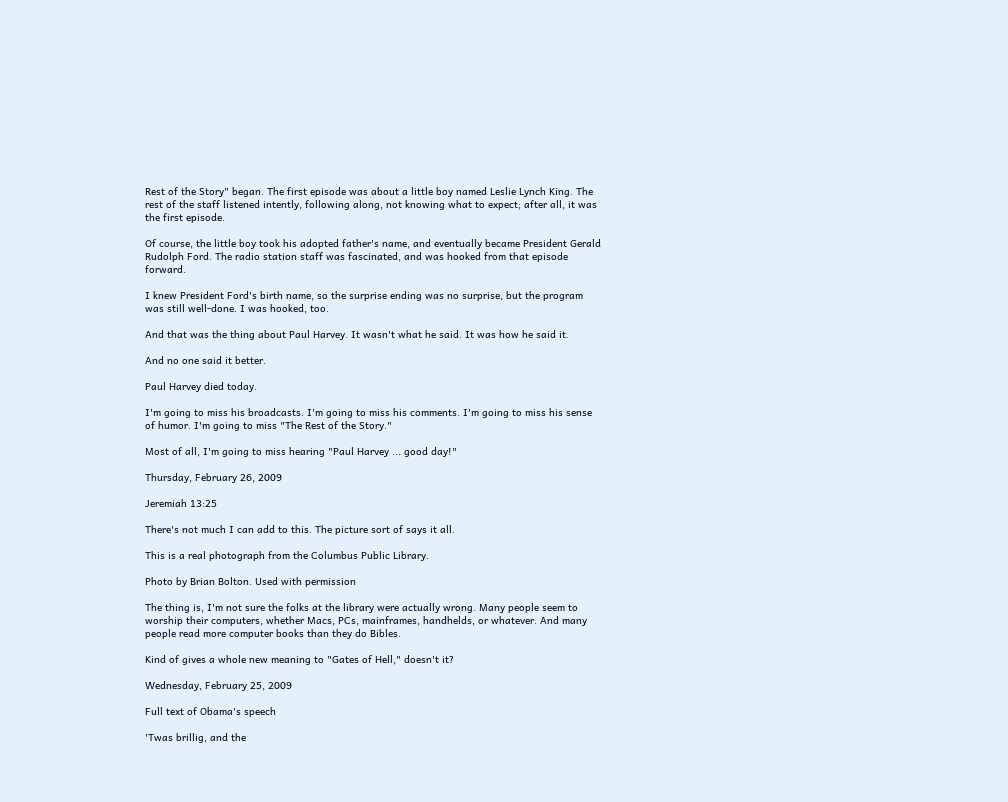Rest of the Story" began. The first episode was about a little boy named Leslie Lynch King. The rest of the staff listened intently, following along, not knowing what to expect; after all, it was the first episode.

Of course, the little boy took his adopted father's name, and eventually became President Gerald Rudolph Ford. The radio station staff was fascinated, and was hooked from that episode forward.

I knew President Ford's birth name, so the surprise ending was no surprise, but the program was still well-done. I was hooked, too.

And that was the thing about Paul Harvey. It wasn't what he said. It was how he said it.

And no one said it better.

Paul Harvey died today.

I'm going to miss his broadcasts. I'm going to miss his comments. I'm going to miss his sense of humor. I'm going to miss "The Rest of the Story."

Most of all, I'm going to miss hearing "Paul Harvey ... good day!"

Thursday, February 26, 2009

Jeremiah 13:25

There's not much I can add to this. The picture sort of says it all.

This is a real photograph from the Columbus Public Library.

Photo by Brian Bolton. Used with permission

The thing is, I'm not sure the folks at the library were actually wrong. Many people seem to worship their computers, whether Macs, PCs, mainframes, handhelds, or whatever. And many people read more computer books than they do Bibles.

Kind of gives a whole new meaning to "Gates of Hell," doesn't it?

Wednesday, February 25, 2009

Full text of Obama's speech

'Twas brillig, and the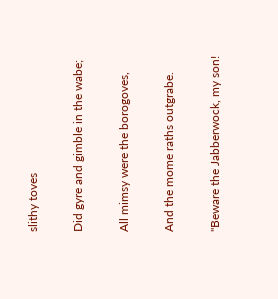slithy toves

Did gyre and gimble in the wabe;

All mimsy were the borogoves,

And the mome raths outgrabe.

"Beware the Jabberwock, my son!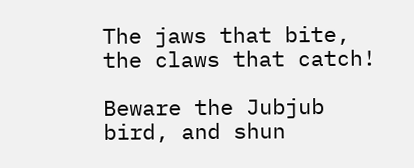The jaws that bite, the claws that catch!

Beware the Jubjub bird, and shun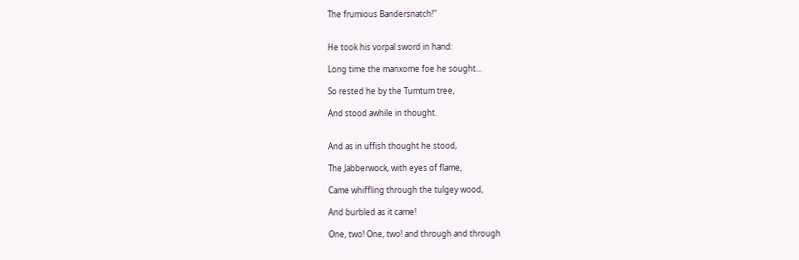The frumious Bandersnatch!"


He took his vorpal sword in hand:

Long time the manxome foe he sought...

So rested he by the Tumtum tree,

And stood awhile in thought.


And as in uffish thought he stood,

The Jabberwock, with eyes of flame,

Came whiffling through the tulgey wood,

And burbled as it came!

One, two! One, two! and through and through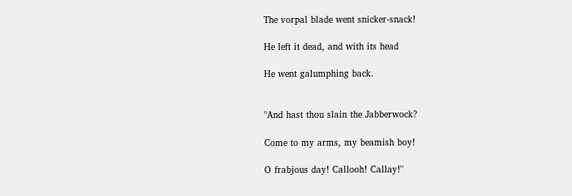The vorpal blade went snicker-snack!

He left it dead, and with its head

He went galumphing back.


"And hast thou slain the Jabberwock?

Come to my arms, my beamish boy!

O frabjous day! Callooh! Callay!"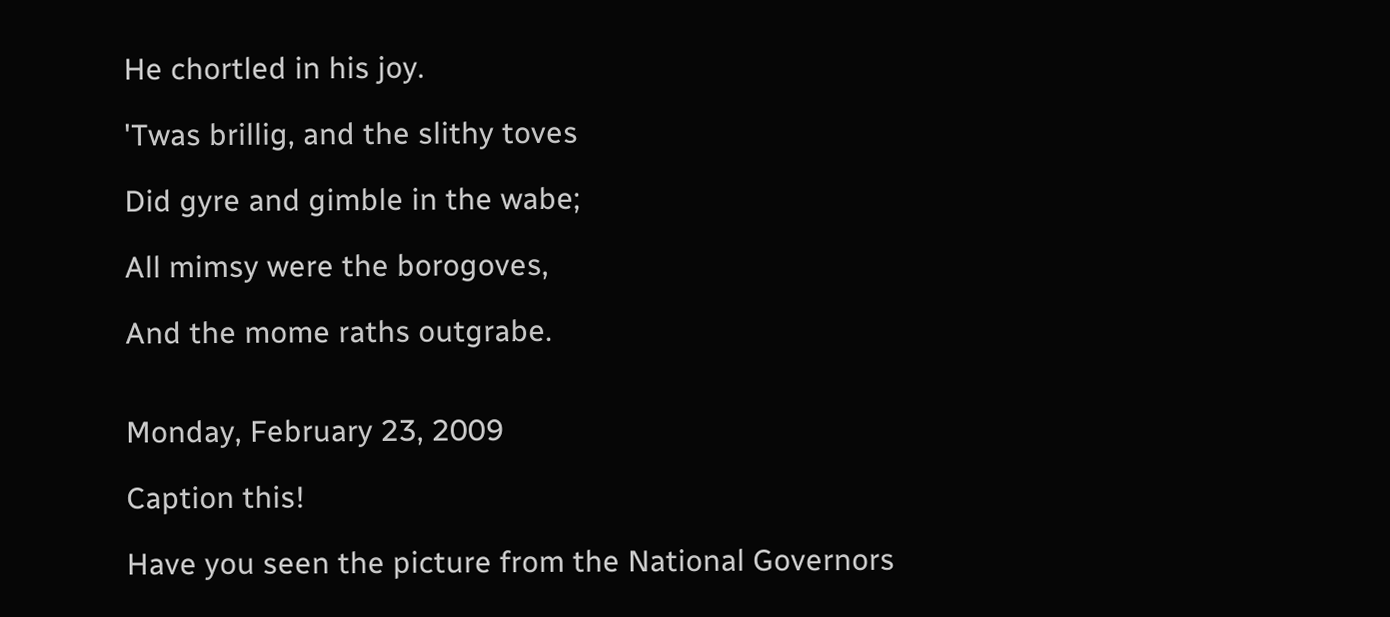He chortled in his joy.

'Twas brillig, and the slithy toves

Did gyre and gimble in the wabe;

All mimsy were the borogoves,

And the mome raths outgrabe.


Monday, February 23, 2009

Caption this!

Have you seen the picture from the National Governors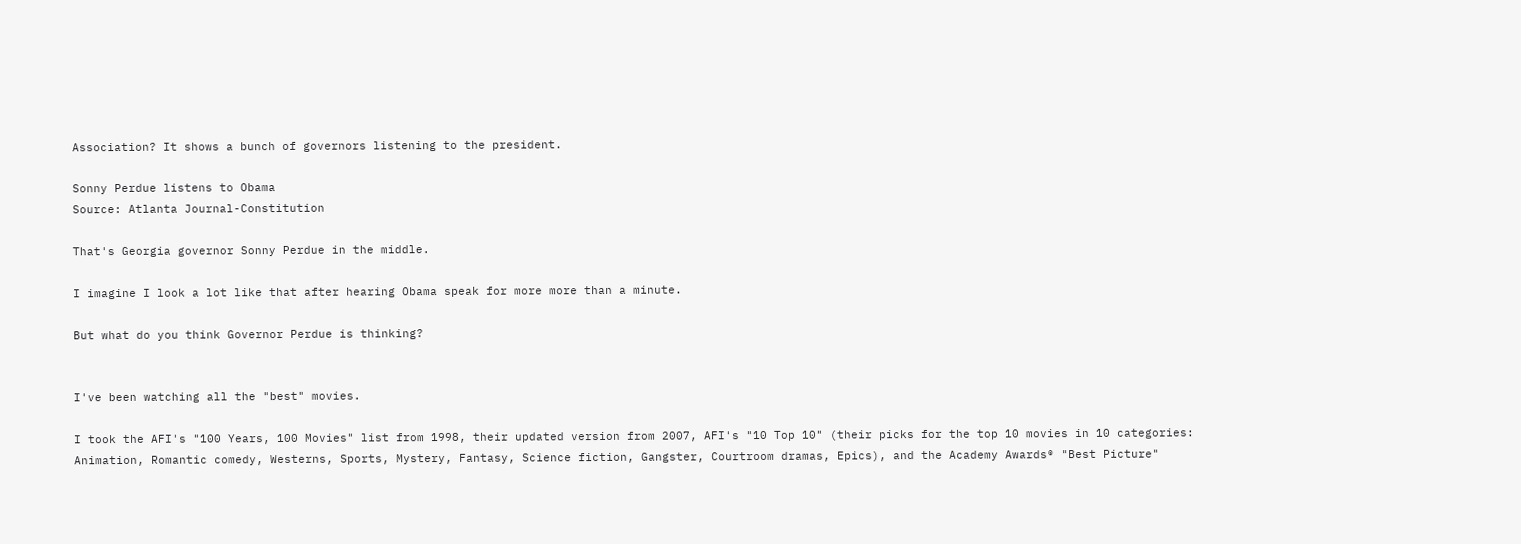Association? It shows a bunch of governors listening to the president.

Sonny Perdue listens to Obama
Source: Atlanta Journal-Constitution

That's Georgia governor Sonny Perdue in the middle.

I imagine I look a lot like that after hearing Obama speak for more more than a minute.

But what do you think Governor Perdue is thinking?


I've been watching all the "best" movies.

I took the AFI's "100 Years, 100 Movies" list from 1998, their updated version from 2007, AFI's "10 Top 10" (their picks for the top 10 movies in 10 categories: Animation, Romantic comedy, Westerns, Sports, Mystery, Fantasy, Science fiction, Gangster, Courtroom dramas, Epics), and the Academy Awards® "Best Picture"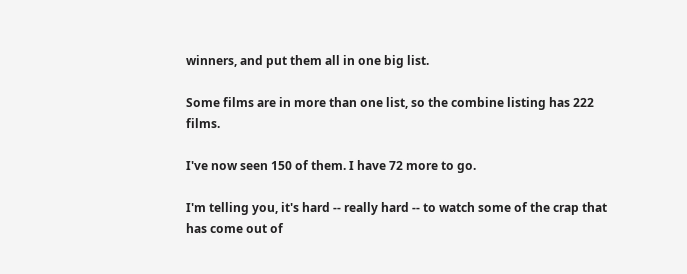winners, and put them all in one big list.

Some films are in more than one list, so the combine listing has 222 films.

I've now seen 150 of them. I have 72 more to go.

I'm telling you, it's hard -- really hard -- to watch some of the crap that has come out of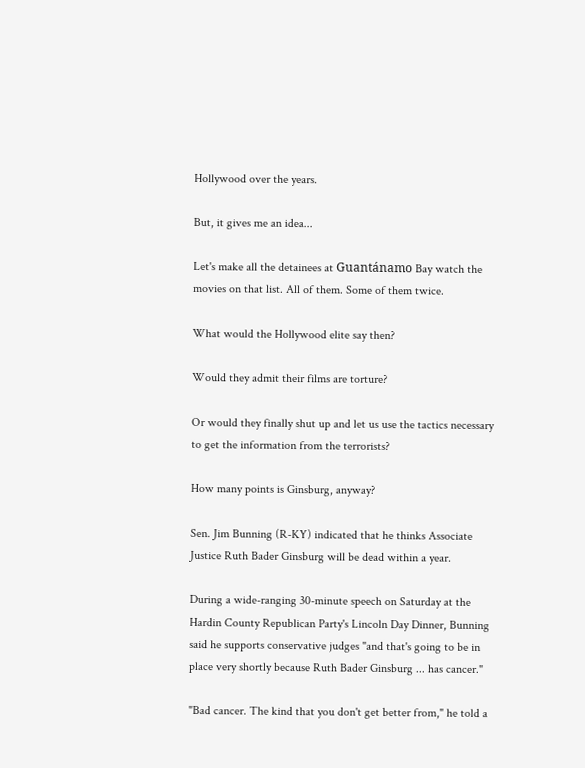Hollywood over the years.

But, it gives me an idea...

Let's make all the detainees at Guantánamo Bay watch the movies on that list. All of them. Some of them twice.

What would the Hollywood elite say then?

Would they admit their films are torture?

Or would they finally shut up and let us use the tactics necessary to get the information from the terrorists?

How many points is Ginsburg, anyway?

Sen. Jim Bunning (R-KY) indicated that he thinks Associate Justice Ruth Bader Ginsburg will be dead within a year.

During a wide-ranging 30-minute speech on Saturday at the Hardin County Republican Party's Lincoln Day Dinner, Bunning said he supports conservative judges "and that's going to be in place very shortly because Ruth Bader Ginsburg ... has cancer."

"Bad cancer. The kind that you don't get better from," he told a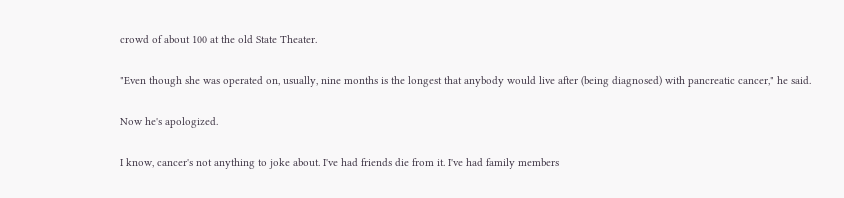crowd of about 100 at the old State Theater.

"Even though she was operated on, usually, nine months is the longest that anybody would live after (being diagnosed) with pancreatic cancer," he said.

Now he's apologized.

I know, cancer's not anything to joke about. I've had friends die from it. I've had family members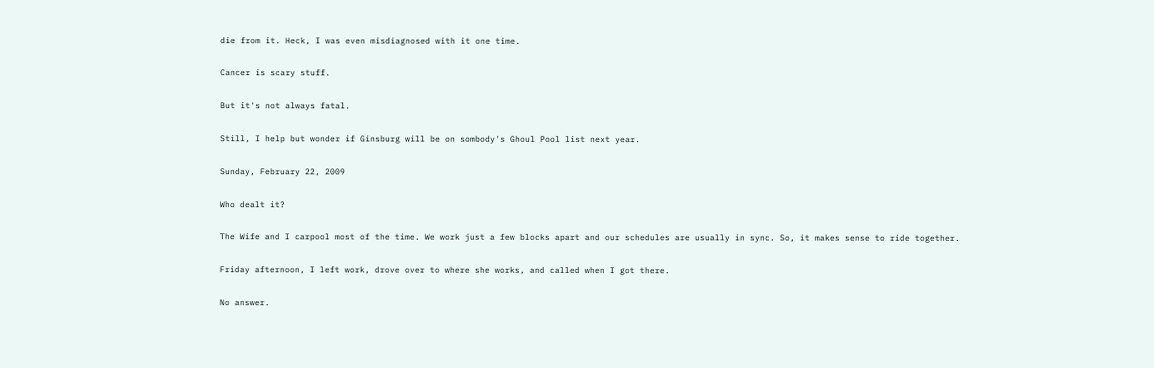die from it. Heck, I was even misdiagnosed with it one time.

Cancer is scary stuff.

But it's not always fatal.

Still, I help but wonder if Ginsburg will be on sombody's Ghoul Pool list next year.

Sunday, February 22, 2009

Who dealt it?

The Wife and I carpool most of the time. We work just a few blocks apart and our schedules are usually in sync. So, it makes sense to ride together.

Friday afternoon, I left work, drove over to where she works, and called when I got there.

No answer.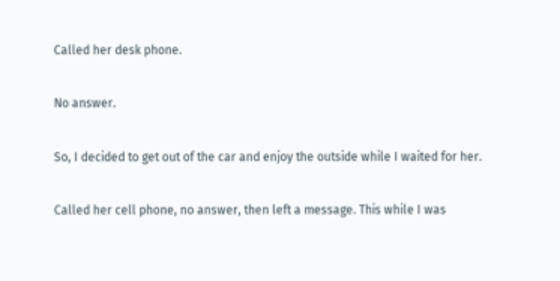Called her desk phone.

No answer.

So, I decided to get out of the car and enjoy the outside while I waited for her.

Called her cell phone, no answer, then left a message. This while I was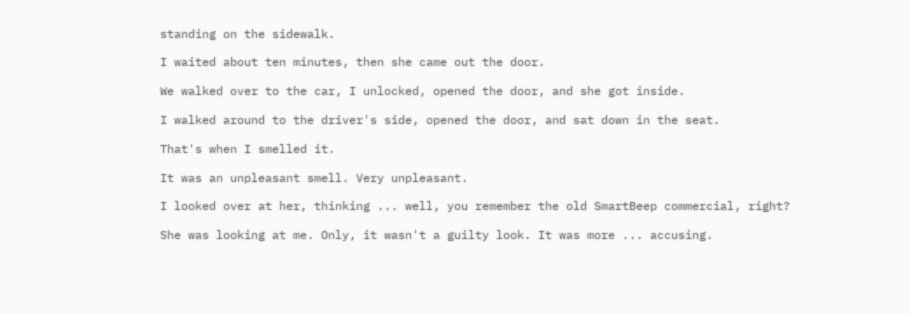standing on the sidewalk.

I waited about ten minutes, then she came out the door.

We walked over to the car, I unlocked, opened the door, and she got inside.

I walked around to the driver's side, opened the door, and sat down in the seat.

That's when I smelled it.

It was an unpleasant smell. Very unpleasant.

I looked over at her, thinking ... well, you remember the old SmartBeep commercial, right?

She was looking at me. Only, it wasn't a guilty look. It was more ... accusing.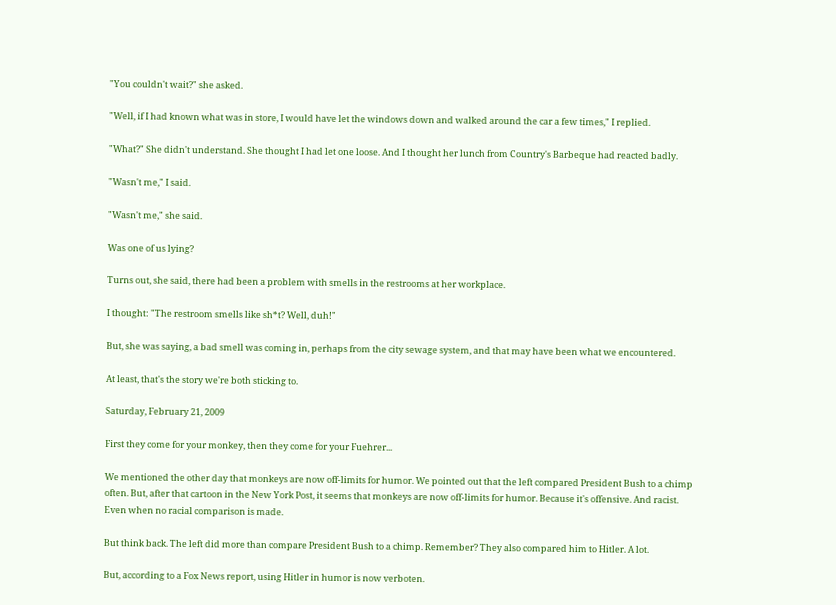"You couldn't wait?" she asked.

"Well, if I had known what was in store, I would have let the windows down and walked around the car a few times," I replied.

"What?" She didn't understand. She thought I had let one loose. And I thought her lunch from Country's Barbeque had reacted badly.

"Wasn't me," I said.

"Wasn't me," she said.

Was one of us lying?

Turns out, she said, there had been a problem with smells in the restrooms at her workplace.

I thought: "The restroom smells like sh*t? Well, duh!"

But, she was saying, a bad smell was coming in, perhaps from the city sewage system, and that may have been what we encountered.

At least, that's the story we're both sticking to.

Saturday, February 21, 2009

First they come for your monkey, then they come for your Fuehrer...

We mentioned the other day that monkeys are now off-limits for humor. We pointed out that the left compared President Bush to a chimp often. But, after that cartoon in the New York Post, it seems that monkeys are now off-limits for humor. Because it's offensive. And racist. Even when no racial comparison is made.

But think back. The left did more than compare President Bush to a chimp. Remember? They also compared him to Hitler. A lot.

But, according to a Fox News report, using Hitler in humor is now verboten.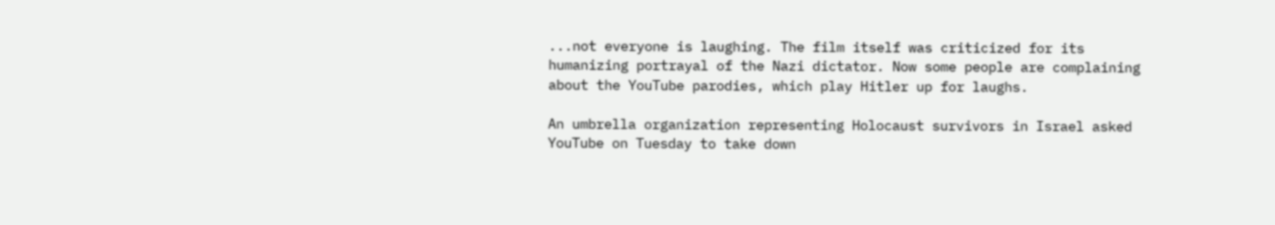...not everyone is laughing. The film itself was criticized for its humanizing portrayal of the Nazi dictator. Now some people are complaining about the YouTube parodies, which play Hitler up for laughs.

An umbrella organization representing Holocaust survivors in Israel asked YouTube on Tuesday to take down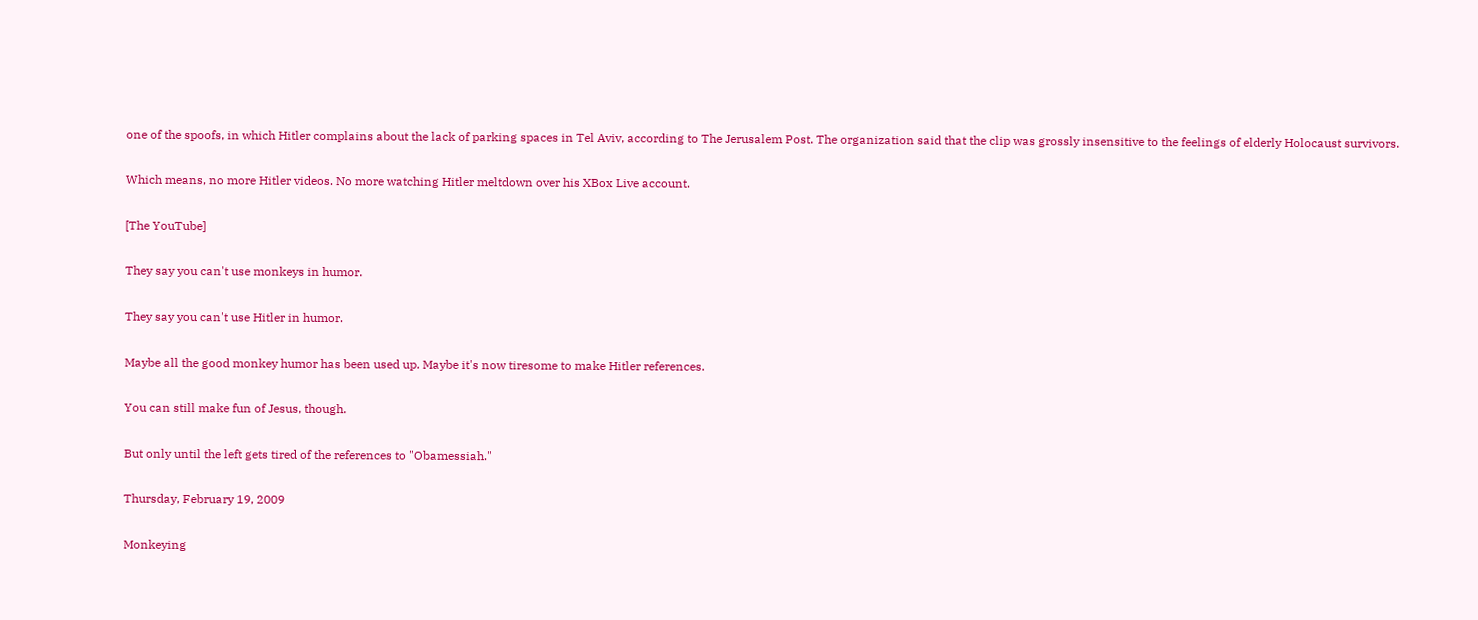one of the spoofs, in which Hitler complains about the lack of parking spaces in Tel Aviv, according to The Jerusalem Post. The organization said that the clip was grossly insensitive to the feelings of elderly Holocaust survivors.

Which means, no more Hitler videos. No more watching Hitler meltdown over his XBox Live account.

[The YouTube]

They say you can't use monkeys in humor.

They say you can't use Hitler in humor.

Maybe all the good monkey humor has been used up. Maybe it's now tiresome to make Hitler references.

You can still make fun of Jesus, though.

But only until the left gets tired of the references to "Obamessiah."

Thursday, February 19, 2009

Monkeying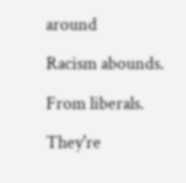around

Racism abounds.

From liberals.

They're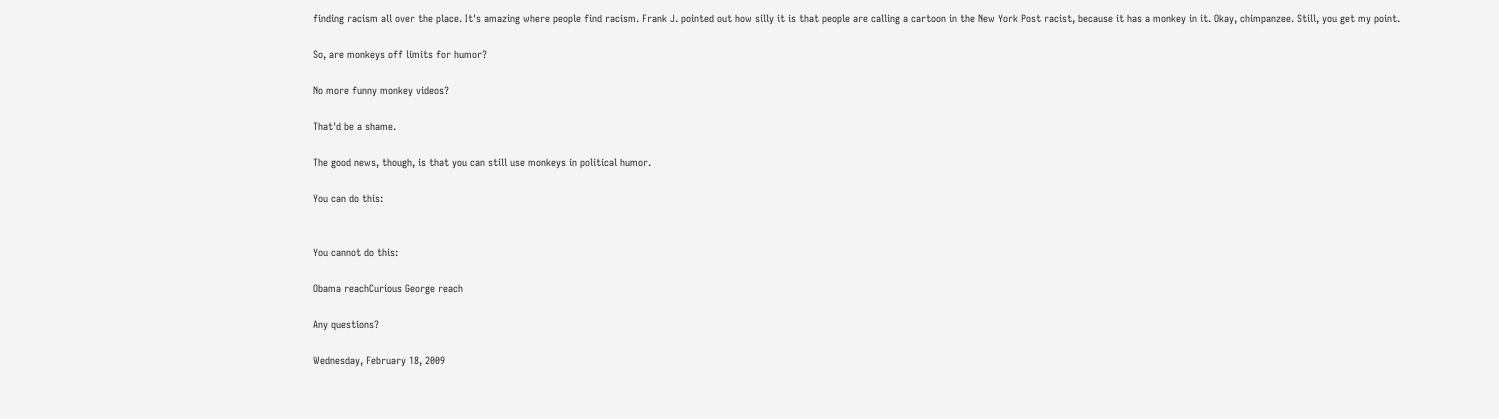finding racism all over the place. It's amazing where people find racism. Frank J. pointed out how silly it is that people are calling a cartoon in the New York Post racist, because it has a monkey in it. Okay, chimpanzee. Still, you get my point.

So, are monkeys off limits for humor?

No more funny monkey videos?

That'd be a shame.

The good news, though, is that you can still use monkeys in political humor.

You can do this:


You cannot do this:

Obama reachCurious George reach

Any questions?

Wednesday, February 18, 2009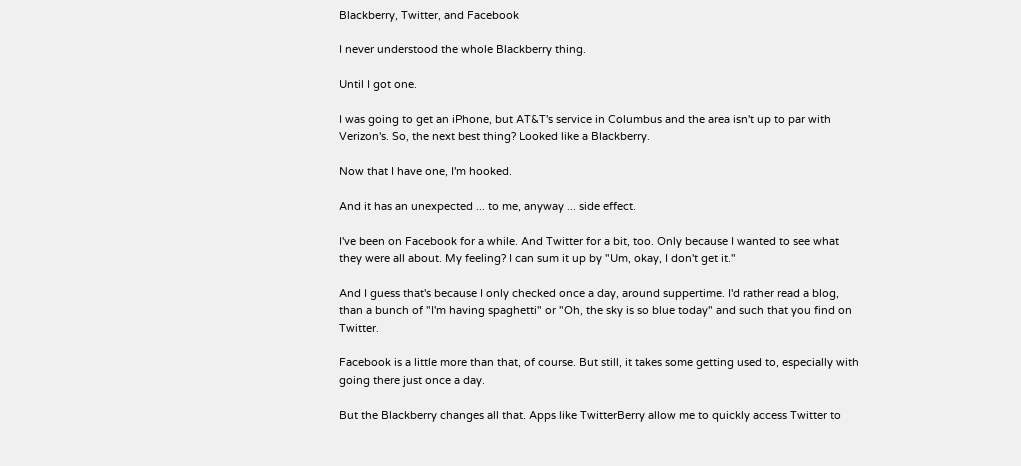Blackberry, Twitter, and Facebook

I never understood the whole Blackberry thing.

Until I got one.

I was going to get an iPhone, but AT&T's service in Columbus and the area isn't up to par with Verizon's. So, the next best thing? Looked like a Blackberry.

Now that I have one, I'm hooked.

And it has an unexpected ... to me, anyway ... side effect.

I've been on Facebook for a while. And Twitter for a bit, too. Only because I wanted to see what they were all about. My feeling? I can sum it up by "Um, okay, I don't get it."

And I guess that's because I only checked once a day, around suppertime. I'd rather read a blog, than a bunch of "I'm having spaghetti" or "Oh, the sky is so blue today" and such that you find on Twitter.

Facebook is a little more than that, of course. But still, it takes some getting used to, especially with going there just once a day.

But the Blackberry changes all that. Apps like TwitterBerry allow me to quickly access Twitter to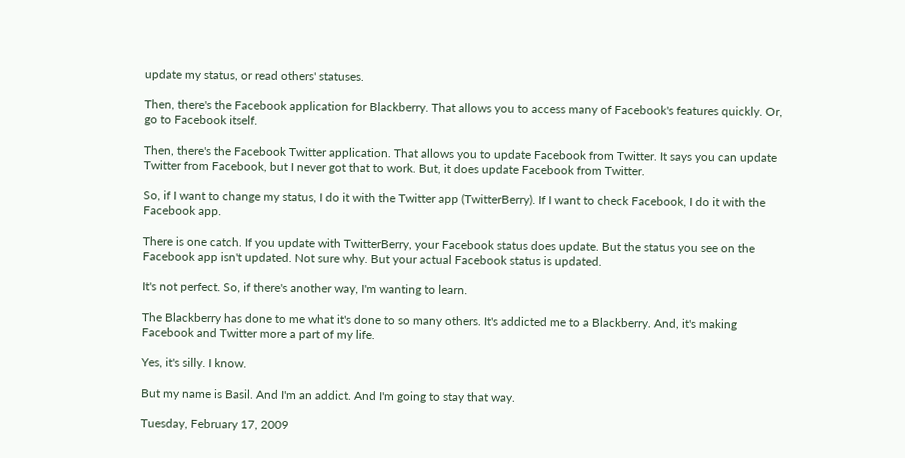update my status, or read others' statuses.

Then, there's the Facebook application for Blackberry. That allows you to access many of Facebook's features quickly. Or, go to Facebook itself.

Then, there's the Facebook Twitter application. That allows you to update Facebook from Twitter. It says you can update Twitter from Facebook, but I never got that to work. But, it does update Facebook from Twitter.

So, if I want to change my status, I do it with the Twitter app (TwitterBerry). If I want to check Facebook, I do it with the Facebook app.

There is one catch. If you update with TwitterBerry, your Facebook status does update. But the status you see on the Facebook app isn't updated. Not sure why. But your actual Facebook status is updated.

It's not perfect. So, if there's another way, I'm wanting to learn.

The Blackberry has done to me what it's done to so many others. It's addicted me to a Blackberry. And, it's making Facebook and Twitter more a part of my life.

Yes, it's silly. I know.

But my name is Basil. And I'm an addict. And I'm going to stay that way.

Tuesday, February 17, 2009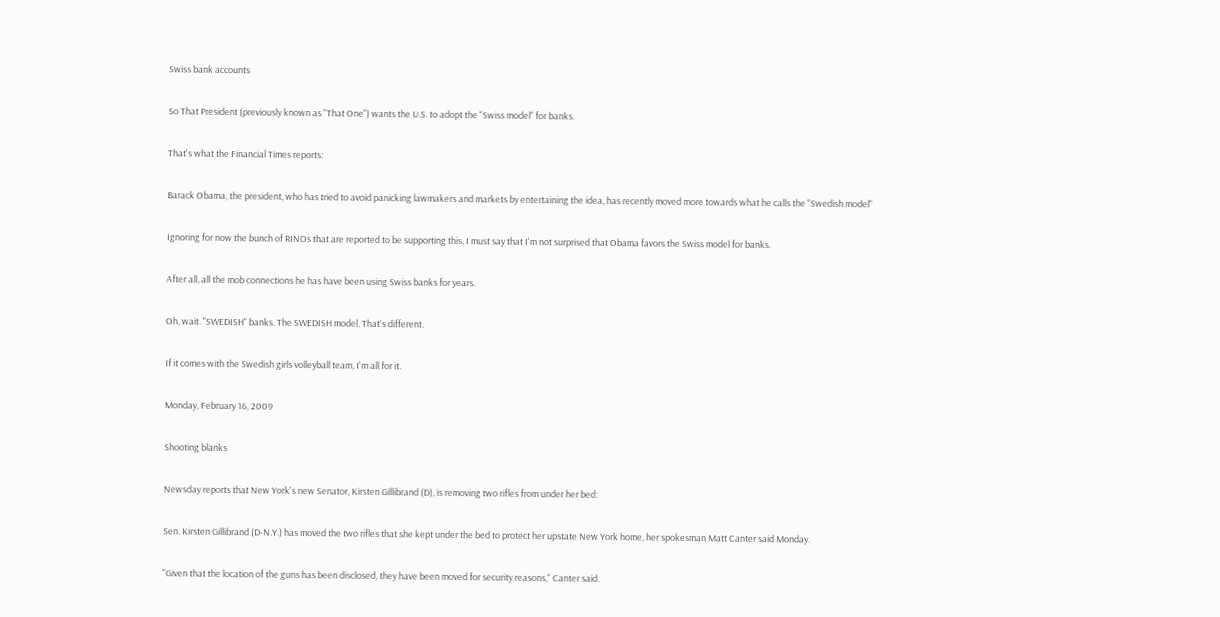Swiss bank accounts

So That President (previously known as "That One") wants the U.S. to adopt the "Swiss model" for banks.

That's what the Financial Times reports:

Barack Obama, the president, who has tried to avoid panicking lawmakers and markets by entertaining the idea, has recently moved more towards what he calls the "Swedish model"

Ignoring for now the bunch of RINOs that are reported to be supporting this, I must say that I'm not surprised that Obama favors the Swiss model for banks.

After all, all the mob connections he has have been using Swiss banks for years.

Oh, wait. "SWEDISH" banks. The SWEDISH model. That's different.

If it comes with the Swedish girls volleyball team, I'm all for it.

Monday, February 16, 2009

Shooting blanks

Newsday reports that New York's new Senator, Kirsten Gillibrand (D), is removing two rifles from under her bed:

Sen. Kirsten Gillibrand (D-N.Y.) has moved the two rifles that she kept under the bed to protect her upstate New York home, her spokesman Matt Canter said Monday.

"Given that the location of the guns has been disclosed, they have been moved for security reasons," Canter said.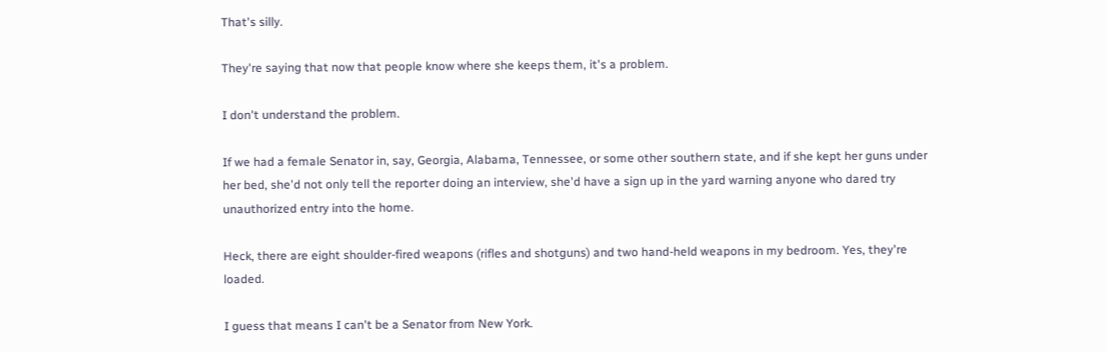That's silly.

They're saying that now that people know where she keeps them, it's a problem.

I don't understand the problem.

If we had a female Senator in, say, Georgia, Alabama, Tennessee, or some other southern state, and if she kept her guns under her bed, she'd not only tell the reporter doing an interview, she'd have a sign up in the yard warning anyone who dared try unauthorized entry into the home.

Heck, there are eight shoulder-fired weapons (rifles and shotguns) and two hand-held weapons in my bedroom. Yes, they're loaded.

I guess that means I can't be a Senator from New York.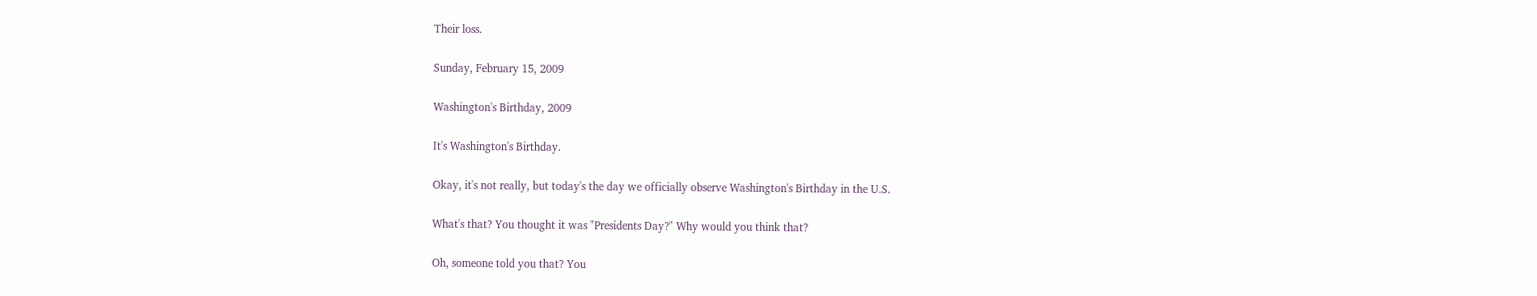Their loss.

Sunday, February 15, 2009

Washington's Birthday, 2009

It's Washington's Birthday.

Okay, it's not really, but today's the day we officially observe Washington's Birthday in the U.S.

What's that? You thought it was "Presidents Day?" Why would you think that?

Oh, someone told you that? You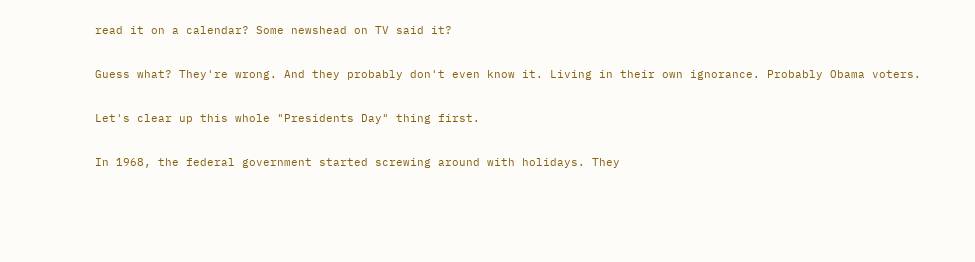read it on a calendar? Some newshead on TV said it?

Guess what? They're wrong. And they probably don't even know it. Living in their own ignorance. Probably Obama voters.

Let's clear up this whole "Presidents Day" thing first.

In 1968, the federal government started screwing around with holidays. They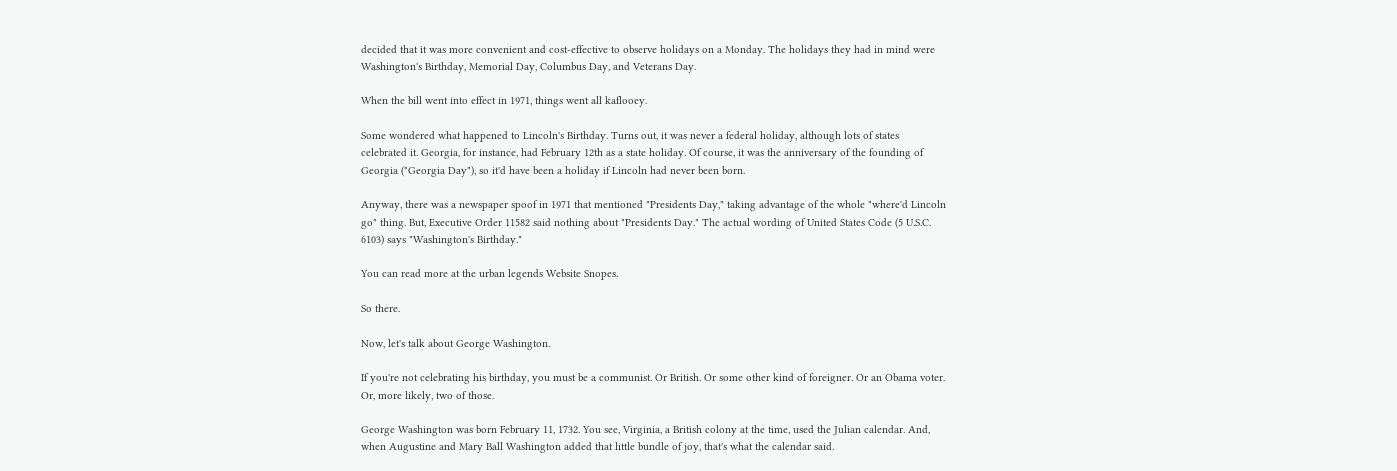decided that it was more convenient and cost-effective to observe holidays on a Monday. The holidays they had in mind were Washington's Birthday, Memorial Day, Columbus Day, and Veterans Day.

When the bill went into effect in 1971, things went all kaflooey.

Some wondered what happened to Lincoln's Birthday. Turns out, it was never a federal holiday, although lots of states celebrated it. Georgia, for instance, had February 12th as a state holiday. Of course, it was the anniversary of the founding of Georgia ("Georgia Day"), so it'd have been a holiday if Lincoln had never been born.

Anyway, there was a newspaper spoof in 1971 that mentioned "Presidents Day," taking advantage of the whole "where'd Lincoln go" thing. But, Executive Order 11582 said nothing about "Presidents Day." The actual wording of United States Code (5 U.S.C. 6103) says "Washington's Birthday."

You can read more at the urban legends Website Snopes.

So there.

Now, let's talk about George Washington.

If you're not celebrating his birthday, you must be a communist. Or British. Or some other kind of foreigner. Or an Obama voter. Or, more likely, two of those.

George Washington was born February 11, 1732. You see, Virginia, a British colony at the time, used the Julian calendar. And, when Augustine and Mary Ball Washington added that little bundle of joy, that's what the calendar said.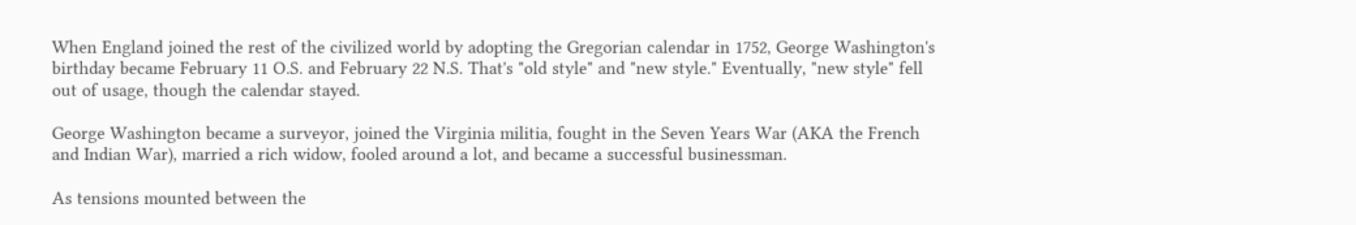When England joined the rest of the civilized world by adopting the Gregorian calendar in 1752, George Washington's birthday became February 11 O.S. and February 22 N.S. That's "old style" and "new style." Eventually, "new style" fell out of usage, though the calendar stayed.

George Washington became a surveyor, joined the Virginia militia, fought in the Seven Years War (AKA the French and Indian War), married a rich widow, fooled around a lot, and became a successful businessman.

As tensions mounted between the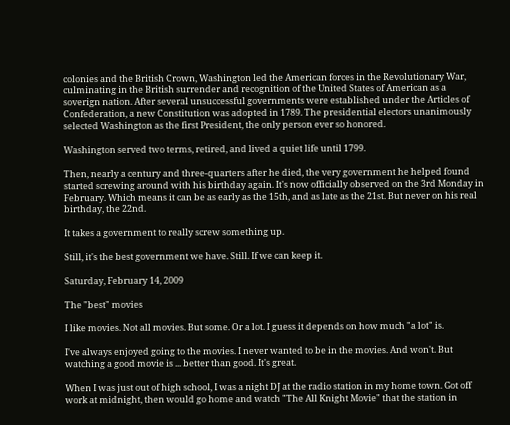colonies and the British Crown, Washington led the American forces in the Revolutionary War, culminating in the British surrender and recognition of the United States of American as a soverign nation. After several unsuccessful governments were established under the Articles of Confederation, a new Constitution was adopted in 1789. The presidential electors unanimously selected Washington as the first President, the only person ever so honored.

Washington served two terms, retired, and lived a quiet life until 1799.

Then, nearly a century and three-quarters after he died, the very government he helped found started screwing around with his birthday again. It's now officially observed on the 3rd Monday in February. Which means it can be as early as the 15th, and as late as the 21st. But never on his real birthday, the 22nd.

It takes a government to really screw something up.

Still, it's the best government we have. Still. If we can keep it.

Saturday, February 14, 2009

The "best" movies

I like movies. Not all movies. But some. Or a lot. I guess it depends on how much "a lot" is.

I've always enjoyed going to the movies. I never wanted to be in the movies. And won't. But watching a good movie is ... better than good. It's great.

When I was just out of high school, I was a night DJ at the radio station in my home town. Got off work at midnight, then would go home and watch "The All Knight Movie" that the station in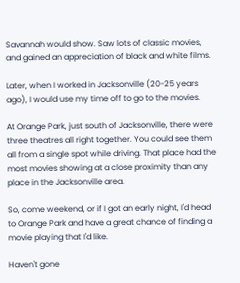Savannah would show. Saw lots of classic movies, and gained an appreciation of black and white films.

Later, when I worked in Jacksonville (20-25 years ago), I would use my time off to go to the movies.

At Orange Park, just south of Jacksonville, there were three theatres all right together. You could see them all from a single spot while driving. That place had the most movies showing at a close proximity than any place in the Jacksonville area.

So, come weekend, or if I got an early night, I'd head to Orange Park and have a great chance of finding a movie playing that I'd like.

Haven't gone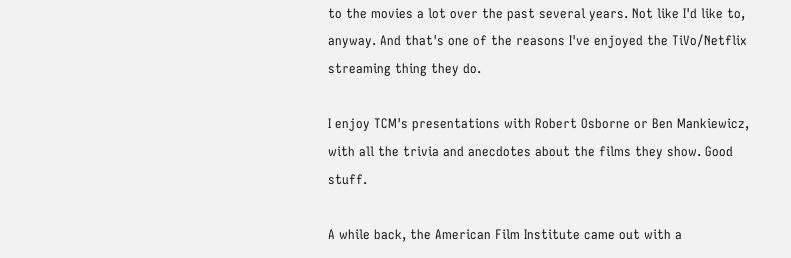to the movies a lot over the past several years. Not like I'd like to, anyway. And that's one of the reasons I've enjoyed the TiVo/Netflix streaming thing they do.

I enjoy TCM's presentations with Robert Osborne or Ben Mankiewicz, with all the trivia and anecdotes about the films they show. Good stuff.

A while back, the American Film Institute came out with a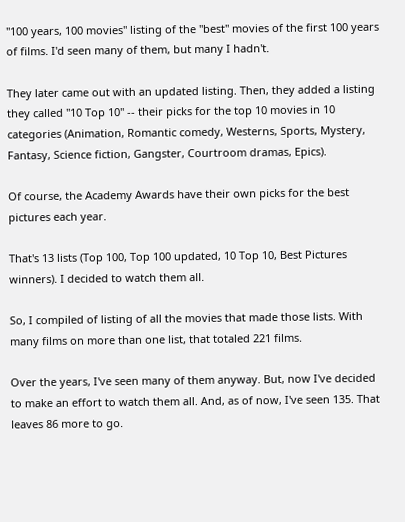"100 years, 100 movies" listing of the "best" movies of the first 100 years of films. I'd seen many of them, but many I hadn't.

They later came out with an updated listing. Then, they added a listing they called "10 Top 10" -- their picks for the top 10 movies in 10 categories (Animation, Romantic comedy, Westerns, Sports, Mystery, Fantasy, Science fiction, Gangster, Courtroom dramas, Epics).

Of course, the Academy Awards have their own picks for the best pictures each year.

That's 13 lists (Top 100, Top 100 updated, 10 Top 10, Best Pictures winners). I decided to watch them all.

So, I compiled of listing of all the movies that made those lists. With many films on more than one list, that totaled 221 films.

Over the years, I've seen many of them anyway. But, now I've decided to make an effort to watch them all. And, as of now, I've seen 135. That leaves 86 more to go.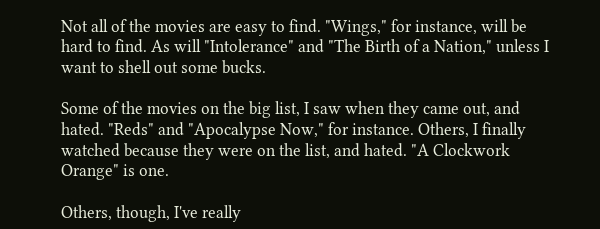Not all of the movies are easy to find. "Wings," for instance, will be hard to find. As will "Intolerance" and "The Birth of a Nation," unless I want to shell out some bucks.

Some of the movies on the big list, I saw when they came out, and hated. "Reds" and "Apocalypse Now," for instance. Others, I finally watched because they were on the list, and hated. "A Clockwork Orange" is one.

Others, though, I've really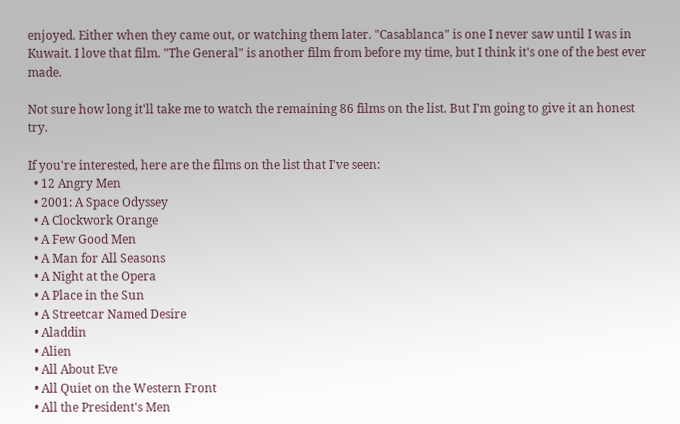enjoyed. Either when they came out, or watching them later. "Casablanca" is one I never saw until I was in Kuwait. I love that film. "The General" is another film from before my time, but I think it's one of the best ever made.

Not sure how long it'll take me to watch the remaining 86 films on the list. But I'm going to give it an honest try.

If you're interested, here are the films on the list that I've seen:
  • 12 Angry Men
  • 2001: A Space Odyssey
  • A Clockwork Orange
  • A Few Good Men
  • A Man for All Seasons
  • A Night at the Opera
  • A Place in the Sun
  • A Streetcar Named Desire
  • Aladdin
  • Alien
  • All About Eve
  • All Quiet on the Western Front
  • All the President's Men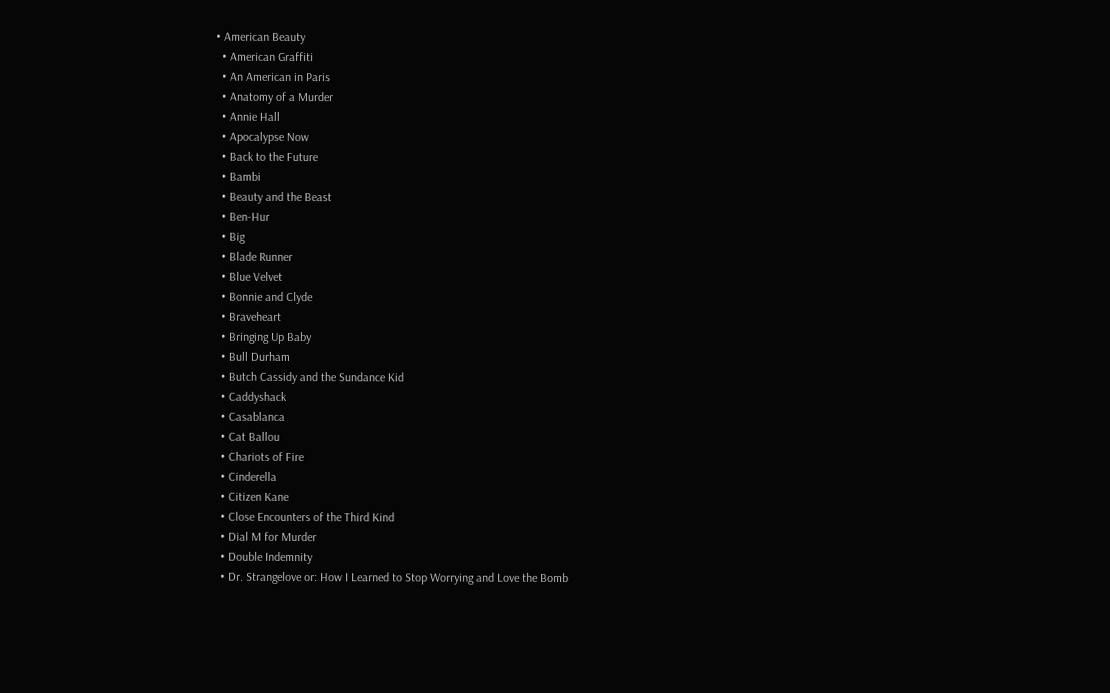• American Beauty
  • American Graffiti
  • An American in Paris
  • Anatomy of a Murder
  • Annie Hall
  • Apocalypse Now
  • Back to the Future
  • Bambi
  • Beauty and the Beast
  • Ben-Hur
  • Big
  • Blade Runner
  • Blue Velvet
  • Bonnie and Clyde
  • Braveheart
  • Bringing Up Baby
  • Bull Durham
  • Butch Cassidy and the Sundance Kid
  • Caddyshack
  • Casablanca
  • Cat Ballou
  • Chariots of Fire
  • Cinderella
  • Citizen Kane
  • Close Encounters of the Third Kind
  • Dial M for Murder
  • Double Indemnity
  • Dr. Strangelove or: How I Learned to Stop Worrying and Love the Bomb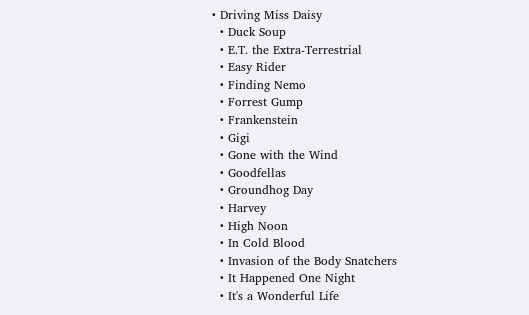• Driving Miss Daisy
  • Duck Soup
  • E.T. the Extra-Terrestrial
  • Easy Rider
  • Finding Nemo
  • Forrest Gump
  • Frankenstein
  • Gigi
  • Gone with the Wind
  • Goodfellas
  • Groundhog Day
  • Harvey
  • High Noon
  • In Cold Blood
  • Invasion of the Body Snatchers
  • It Happened One Night
  • It's a Wonderful Life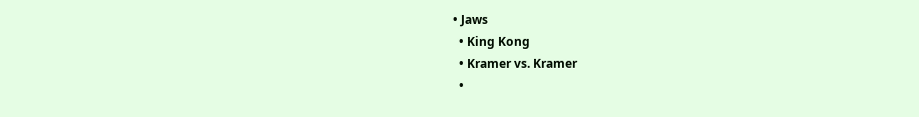• Jaws
  • King Kong
  • Kramer vs. Kramer
  •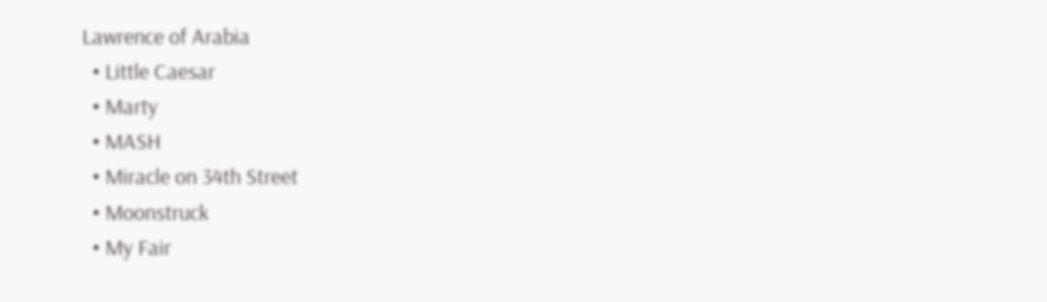Lawrence of Arabia
  • Little Caesar
  • Marty
  • MASH
  • Miracle on 34th Street
  • Moonstruck
  • My Fair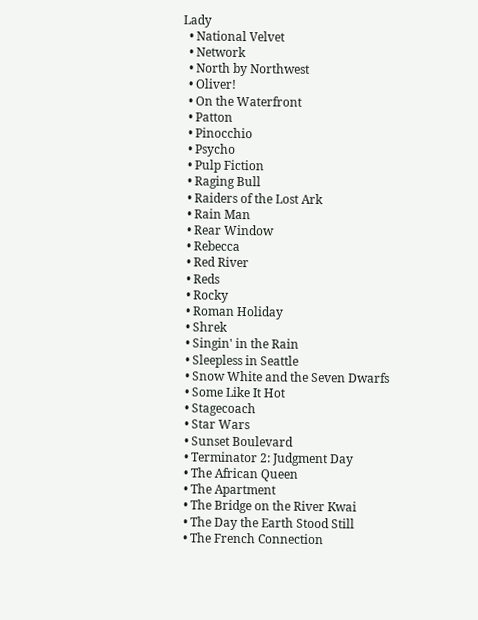Lady
  • National Velvet
  • Network
  • North by Northwest
  • Oliver!
  • On the Waterfront
  • Patton
  • Pinocchio
  • Psycho
  • Pulp Fiction
  • Raging Bull
  • Raiders of the Lost Ark
  • Rain Man
  • Rear Window
  • Rebecca
  • Red River
  • Reds
  • Rocky
  • Roman Holiday
  • Shrek
  • Singin' in the Rain
  • Sleepless in Seattle
  • Snow White and the Seven Dwarfs
  • Some Like It Hot
  • Stagecoach
  • Star Wars
  • Sunset Boulevard
  • Terminator 2: Judgment Day
  • The African Queen
  • The Apartment
  • The Bridge on the River Kwai
  • The Day the Earth Stood Still
  • The French Connection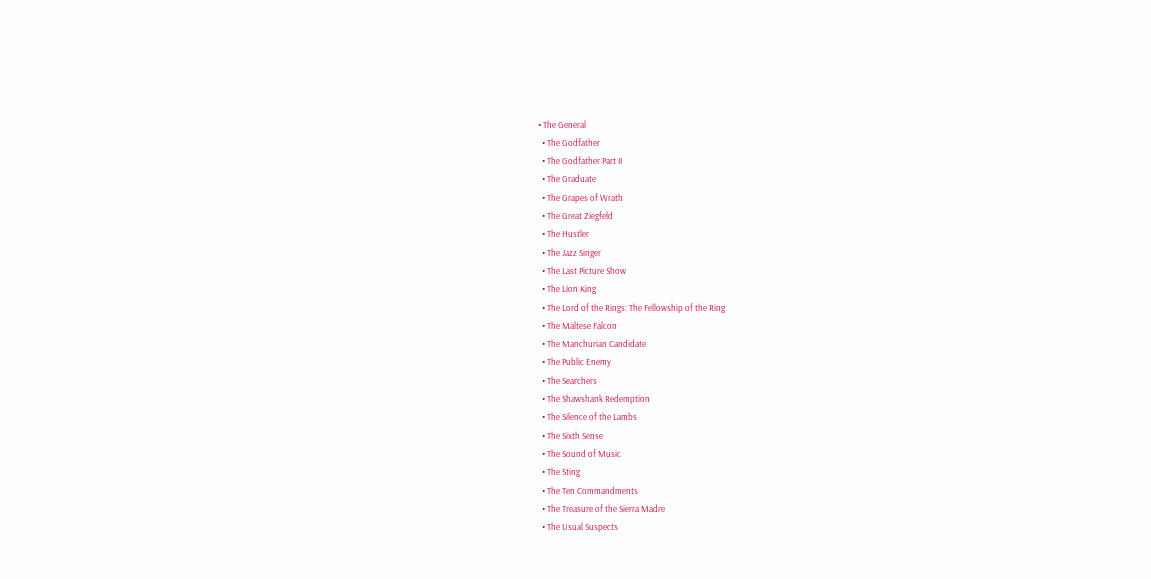• The General
  • The Godfather
  • The Godfather Part II
  • The Graduate
  • The Grapes of Wrath
  • The Great Ziegfeld
  • The Hustler
  • The Jazz Singer
  • The Last Picture Show
  • The Lion King
  • The Lord of the Rings: The Fellowship of the Ring
  • The Maltese Falcon
  • The Manchurian Candidate
  • The Public Enemy
  • The Searchers
  • The Shawshank Redemption
  • The Silence of the Lambs
  • The Sixth Sense
  • The Sound of Music
  • The Sting
  • The Ten Commandments
  • The Treasure of the Sierra Madre
  • The Usual Suspects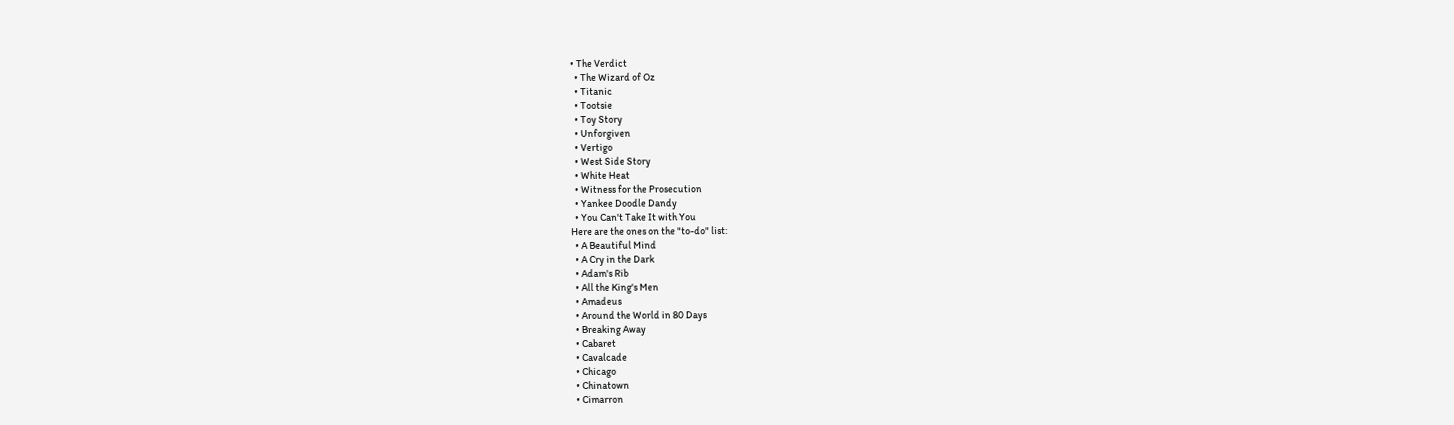• The Verdict
  • The Wizard of Oz
  • Titanic
  • Tootsie
  • Toy Story
  • Unforgiven
  • Vertigo
  • West Side Story
  • White Heat
  • Witness for the Prosecution
  • Yankee Doodle Dandy
  • You Can't Take It with You
Here are the ones on the "to-do" list:
  • A Beautiful Mind
  • A Cry in the Dark
  • Adam's Rib
  • All the King's Men
  • Amadeus
  • Around the World in 80 Days
  • Breaking Away
  • Cabaret
  • Cavalcade
  • Chicago
  • Chinatown
  • Cimarron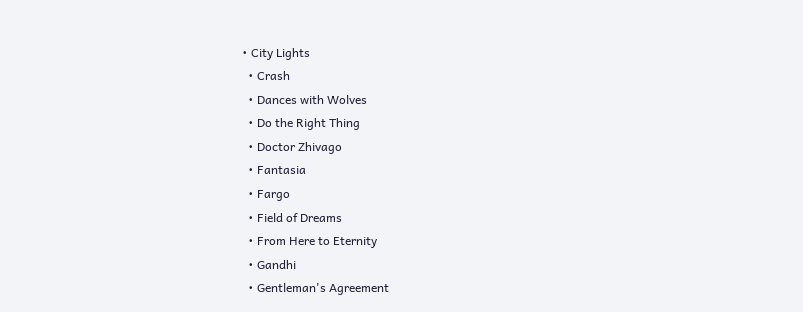• City Lights
  • Crash
  • Dances with Wolves
  • Do the Right Thing
  • Doctor Zhivago
  • Fantasia
  • Fargo
  • Field of Dreams
  • From Here to Eternity
  • Gandhi
  • Gentleman's Agreement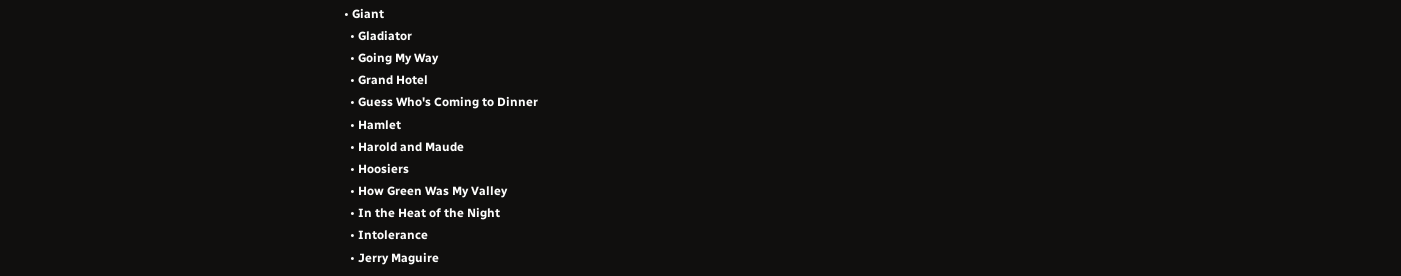• Giant
  • Gladiator
  • Going My Way
  • Grand Hotel
  • Guess Who's Coming to Dinner
  • Hamlet
  • Harold and Maude
  • Hoosiers
  • How Green Was My Valley
  • In the Heat of the Night
  • Intolerance
  • Jerry Maguire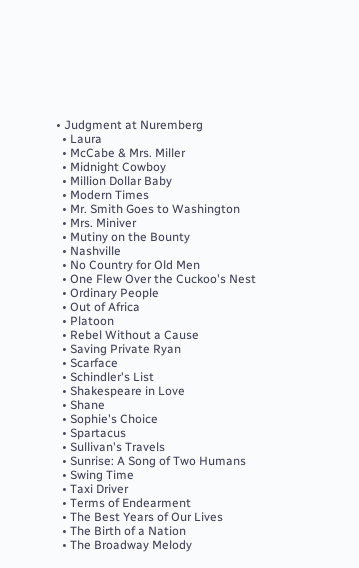• Judgment at Nuremberg
  • Laura
  • McCabe & Mrs. Miller
  • Midnight Cowboy
  • Million Dollar Baby
  • Modern Times
  • Mr. Smith Goes to Washington
  • Mrs. Miniver
  • Mutiny on the Bounty
  • Nashville
  • No Country for Old Men
  • One Flew Over the Cuckoo's Nest
  • Ordinary People
  • Out of Africa
  • Platoon
  • Rebel Without a Cause
  • Saving Private Ryan
  • Scarface
  • Schindler's List
  • Shakespeare in Love
  • Shane
  • Sophie's Choice
  • Spartacus
  • Sullivan's Travels
  • Sunrise: A Song of Two Humans
  • Swing Time
  • Taxi Driver
  • Terms of Endearment
  • The Best Years of Our Lives
  • The Birth of a Nation
  • The Broadway Melody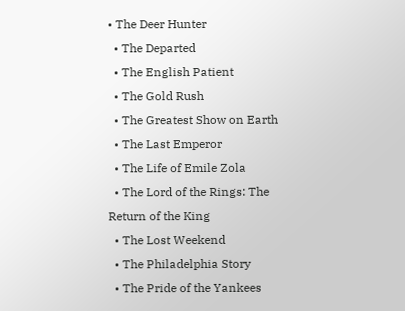• The Deer Hunter
  • The Departed
  • The English Patient
  • The Gold Rush
  • The Greatest Show on Earth
  • The Last Emperor
  • The Life of Emile Zola
  • The Lord of the Rings: The Return of the King
  • The Lost Weekend
  • The Philadelphia Story
  • The Pride of the Yankees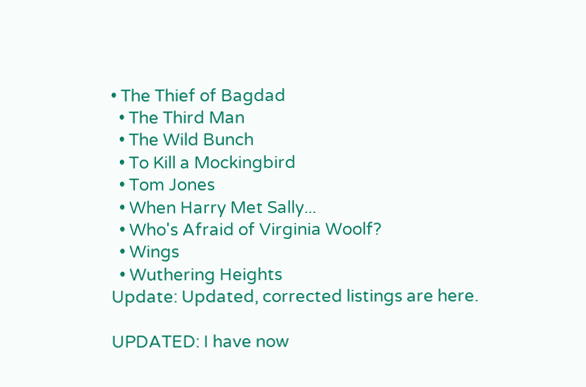• The Thief of Bagdad
  • The Third Man
  • The Wild Bunch
  • To Kill a Mockingbird
  • Tom Jones
  • When Harry Met Sally...
  • Who's Afraid of Virginia Woolf?
  • Wings
  • Wuthering Heights
Update: Updated, corrected listings are here.

UPDATED: I have now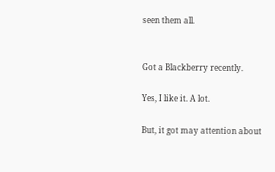seen them all.


Got a Blackberry recently.

Yes, I like it. A lot.

But, it got may attention about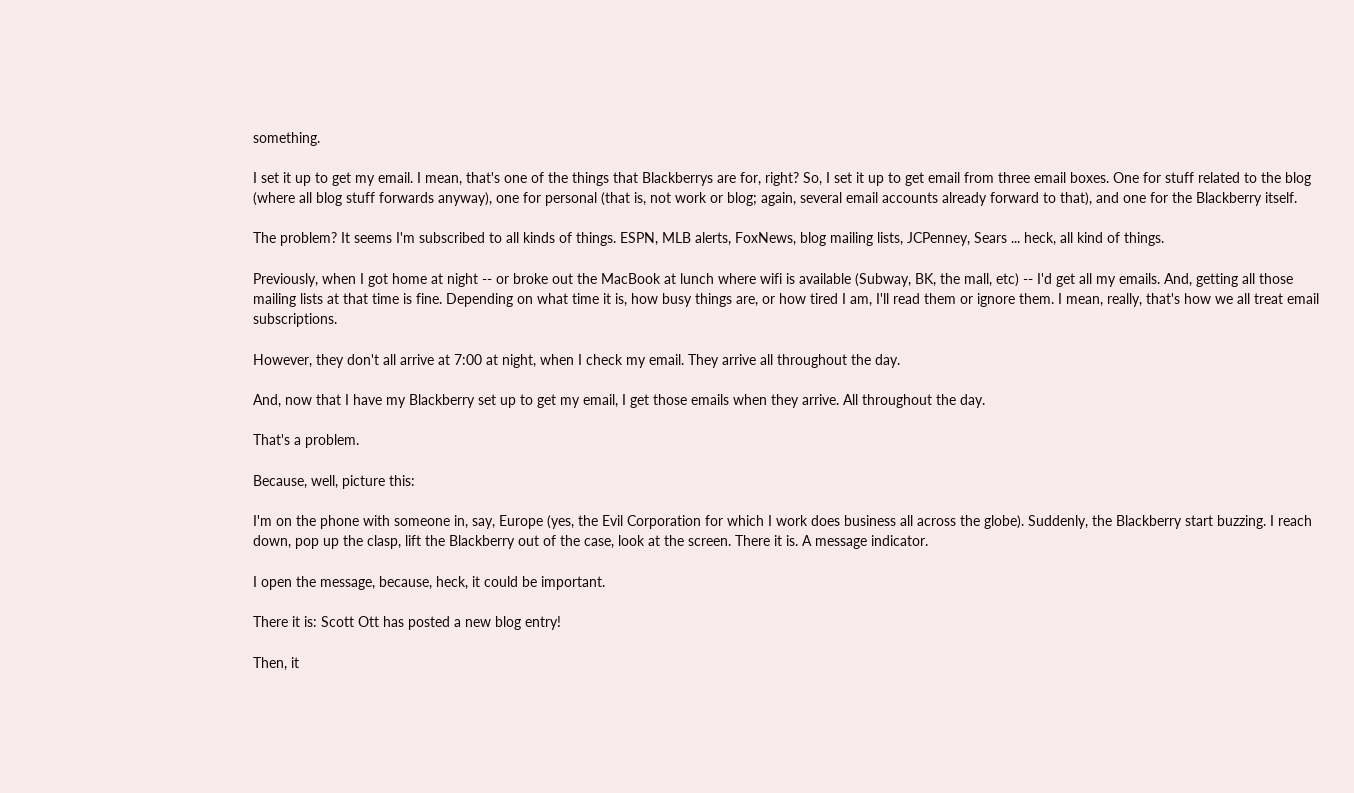something.

I set it up to get my email. I mean, that's one of the things that Blackberrys are for, right? So, I set it up to get email from three email boxes. One for stuff related to the blog (where all blog stuff forwards anyway), one for personal (that is, not work or blog; again, several email accounts already forward to that), and one for the Blackberry itself.

The problem? It seems I'm subscribed to all kinds of things. ESPN, MLB alerts, FoxNews, blog mailing lists, JCPenney, Sears ... heck, all kind of things.

Previously, when I got home at night -- or broke out the MacBook at lunch where wifi is available (Subway, BK, the mall, etc) -- I'd get all my emails. And, getting all those mailing lists at that time is fine. Depending on what time it is, how busy things are, or how tired I am, I'll read them or ignore them. I mean, really, that's how we all treat email subscriptions.

However, they don't all arrive at 7:00 at night, when I check my email. They arrive all throughout the day.

And, now that I have my Blackberry set up to get my email, I get those emails when they arrive. All throughout the day.

That's a problem.

Because, well, picture this:

I'm on the phone with someone in, say, Europe (yes, the Evil Corporation for which I work does business all across the globe). Suddenly, the Blackberry start buzzing. I reach down, pop up the clasp, lift the Blackberry out of the case, look at the screen. There it is. A message indicator.

I open the message, because, heck, it could be important.

There it is: Scott Ott has posted a new blog entry!

Then, it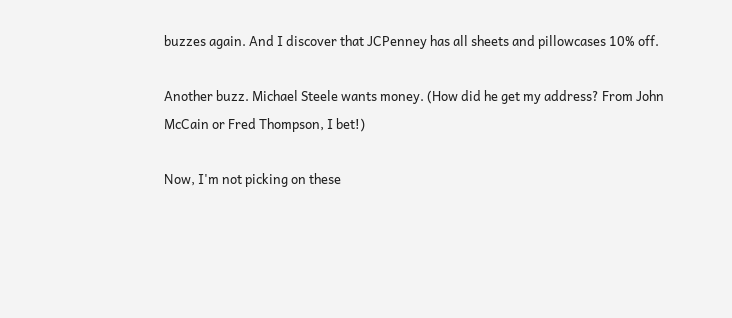buzzes again. And I discover that JCPenney has all sheets and pillowcases 10% off.

Another buzz. Michael Steele wants money. (How did he get my address? From John McCain or Fred Thompson, I bet!)

Now, I'm not picking on these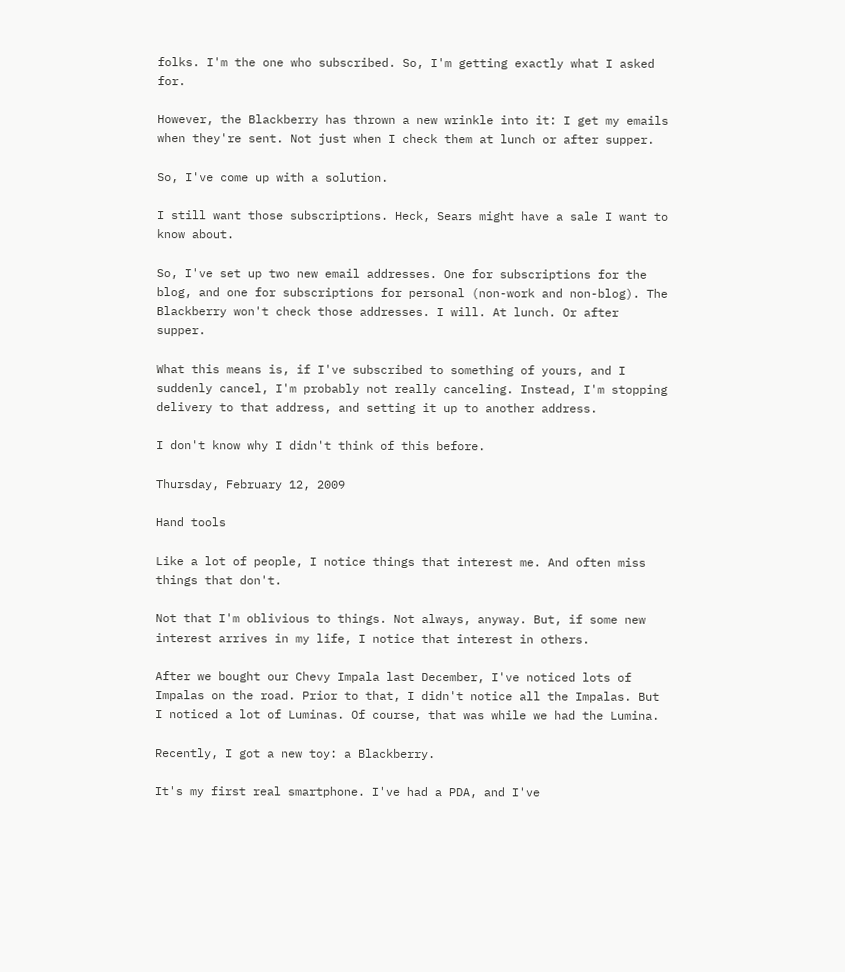folks. I'm the one who subscribed. So, I'm getting exactly what I asked for.

However, the Blackberry has thrown a new wrinkle into it: I get my emails when they're sent. Not just when I check them at lunch or after supper.

So, I've come up with a solution.

I still want those subscriptions. Heck, Sears might have a sale I want to know about.

So, I've set up two new email addresses. One for subscriptions for the blog, and one for subscriptions for personal (non-work and non-blog). The Blackberry won't check those addresses. I will. At lunch. Or after supper.

What this means is, if I've subscribed to something of yours, and I suddenly cancel, I'm probably not really canceling. Instead, I'm stopping delivery to that address, and setting it up to another address.

I don't know why I didn't think of this before.

Thursday, February 12, 2009

Hand tools

Like a lot of people, I notice things that interest me. And often miss things that don't.

Not that I'm oblivious to things. Not always, anyway. But, if some new interest arrives in my life, I notice that interest in others.

After we bought our Chevy Impala last December, I've noticed lots of Impalas on the road. Prior to that, I didn't notice all the Impalas. But I noticed a lot of Luminas. Of course, that was while we had the Lumina.

Recently, I got a new toy: a Blackberry.

It's my first real smartphone. I've had a PDA, and I've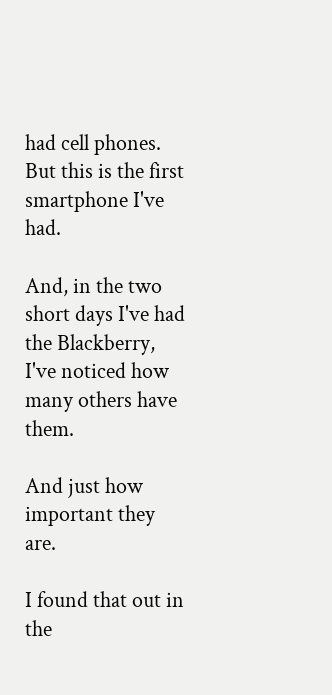had cell phones. But this is the first smartphone I've had.

And, in the two short days I've had the Blackberry, I've noticed how many others have them.

And just how important they are.

I found that out in the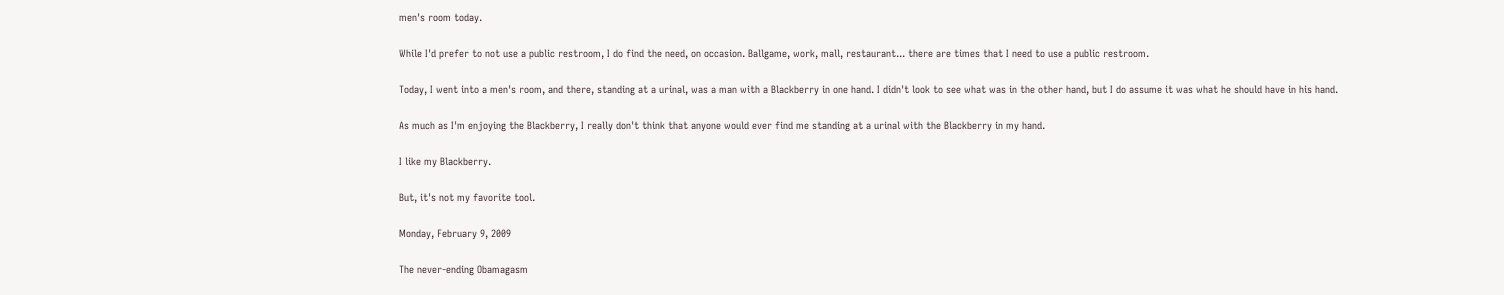men's room today.

While I'd prefer to not use a public restroom, I do find the need, on occasion. Ballgame, work, mall, restaurant... there are times that I need to use a public restroom.

Today, I went into a men's room, and there, standing at a urinal, was a man with a Blackberry in one hand. I didn't look to see what was in the other hand, but I do assume it was what he should have in his hand.

As much as I'm enjoying the Blackberry, I really don't think that anyone would ever find me standing at a urinal with the Blackberry in my hand.

I like my Blackberry.

But, it's not my favorite tool.

Monday, February 9, 2009

The never-ending Obamagasm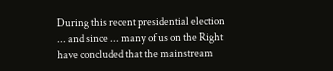During this recent presidential election ... and since ... many of us on the Right have concluded that the mainstream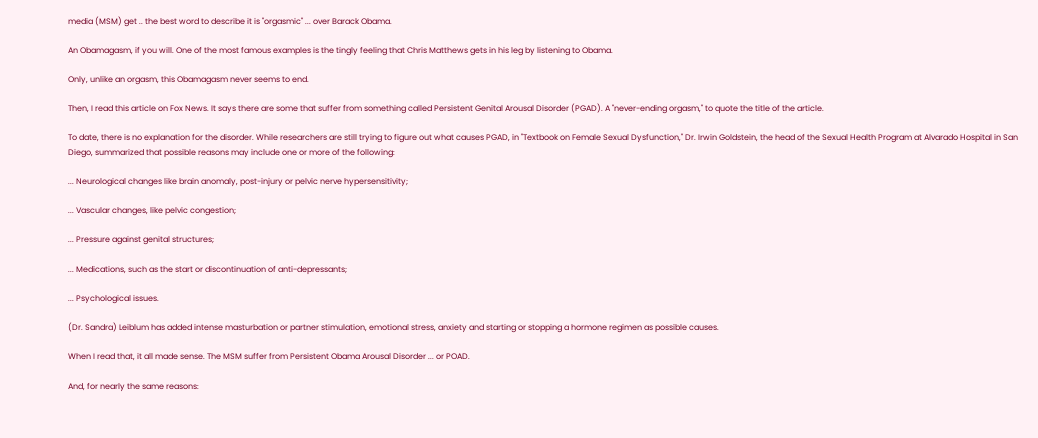media (MSM) get .. the best word to describe it is "orgasmic" ... over Barack Obama.

An Obamagasm, if you will. One of the most famous examples is the tingly feeling that Chris Matthews gets in his leg by listening to Obama.

Only, unlike an orgasm, this Obamagasm never seems to end.

Then, I read this article on Fox News. It says there are some that suffer from something called Persistent Genital Arousal Disorder (PGAD). A "never-ending orgasm," to quote the title of the article.

To date, there is no explanation for the disorder. While researchers are still trying to figure out what causes PGAD, in "Textbook on Female Sexual Dysfunction," Dr. Irwin Goldstein, the head of the Sexual Health Program at Alvarado Hospital in San Diego, summarized that possible reasons may include one or more of the following:

... Neurological changes like brain anomaly, post-injury or pelvic nerve hypersensitivity;

... Vascular changes, like pelvic congestion;

... Pressure against genital structures;

... Medications, such as the start or discontinuation of anti-depressants;

... Psychological issues.

(Dr. Sandra) Leiblum has added intense masturbation or partner stimulation, emotional stress, anxiety and starting or stopping a hormone regimen as possible causes.

When I read that, it all made sense. The MSM suffer from Persistent Obama Arousal Disorder ... or POAD.

And, for nearly the same reasons: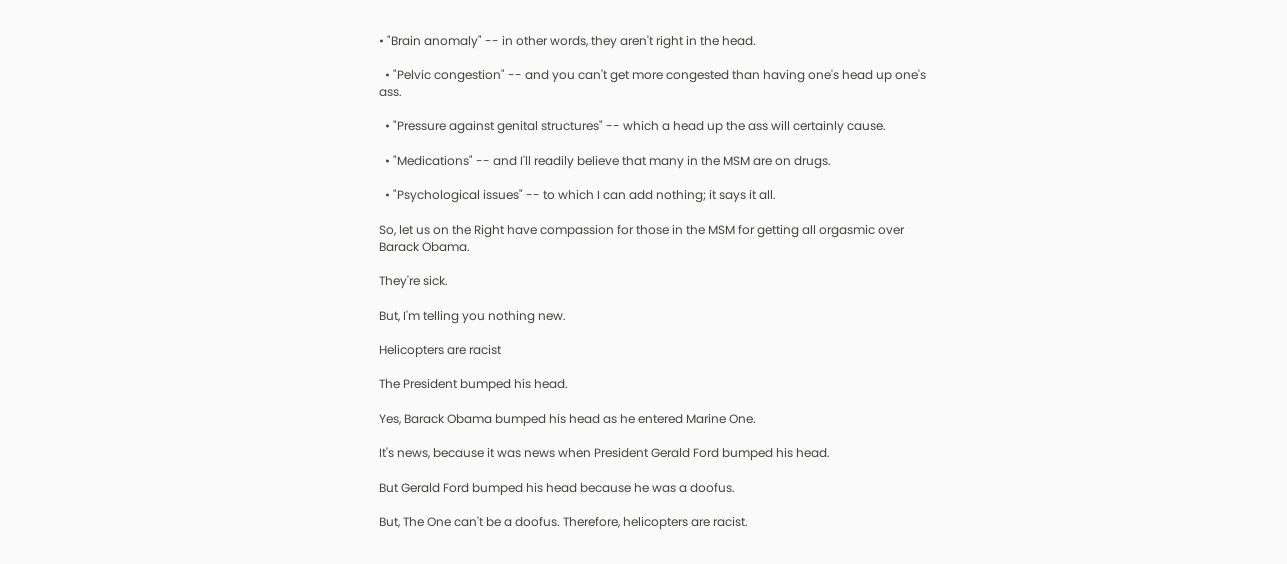• "Brain anomaly" -- in other words, they aren't right in the head.

  • "Pelvic congestion" -- and you can't get more congested than having one's head up one's ass.

  • "Pressure against genital structures" -- which a head up the ass will certainly cause.

  • "Medications" -- and I'll readily believe that many in the MSM are on drugs.

  • "Psychological issues" -- to which I can add nothing; it says it all.

So, let us on the Right have compassion for those in the MSM for getting all orgasmic over Barack Obama.

They're sick.

But, I'm telling you nothing new.

Helicopters are racist

The President bumped his head.

Yes, Barack Obama bumped his head as he entered Marine One.

It's news, because it was news when President Gerald Ford bumped his head.

But Gerald Ford bumped his head because he was a doofus.

But, The One can't be a doofus. Therefore, helicopters are racist.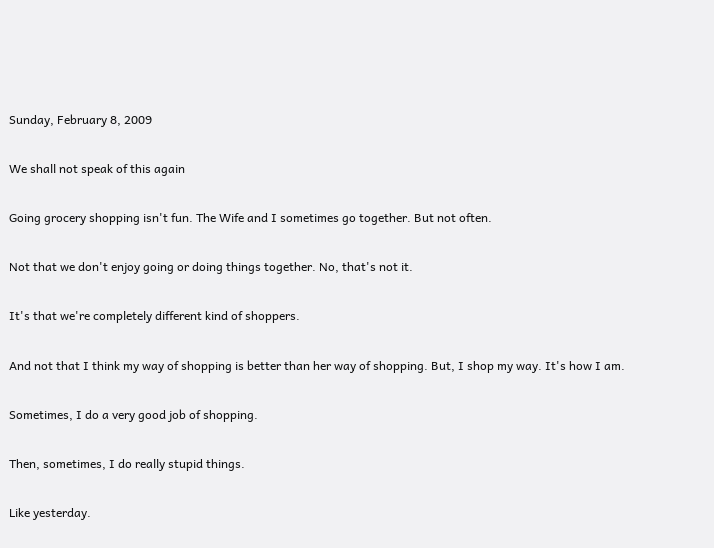Sunday, February 8, 2009

We shall not speak of this again

Going grocery shopping isn't fun. The Wife and I sometimes go together. But not often.

Not that we don't enjoy going or doing things together. No, that's not it.

It's that we're completely different kind of shoppers.

And not that I think my way of shopping is better than her way of shopping. But, I shop my way. It's how I am.

Sometimes, I do a very good job of shopping.

Then, sometimes, I do really stupid things.

Like yesterday.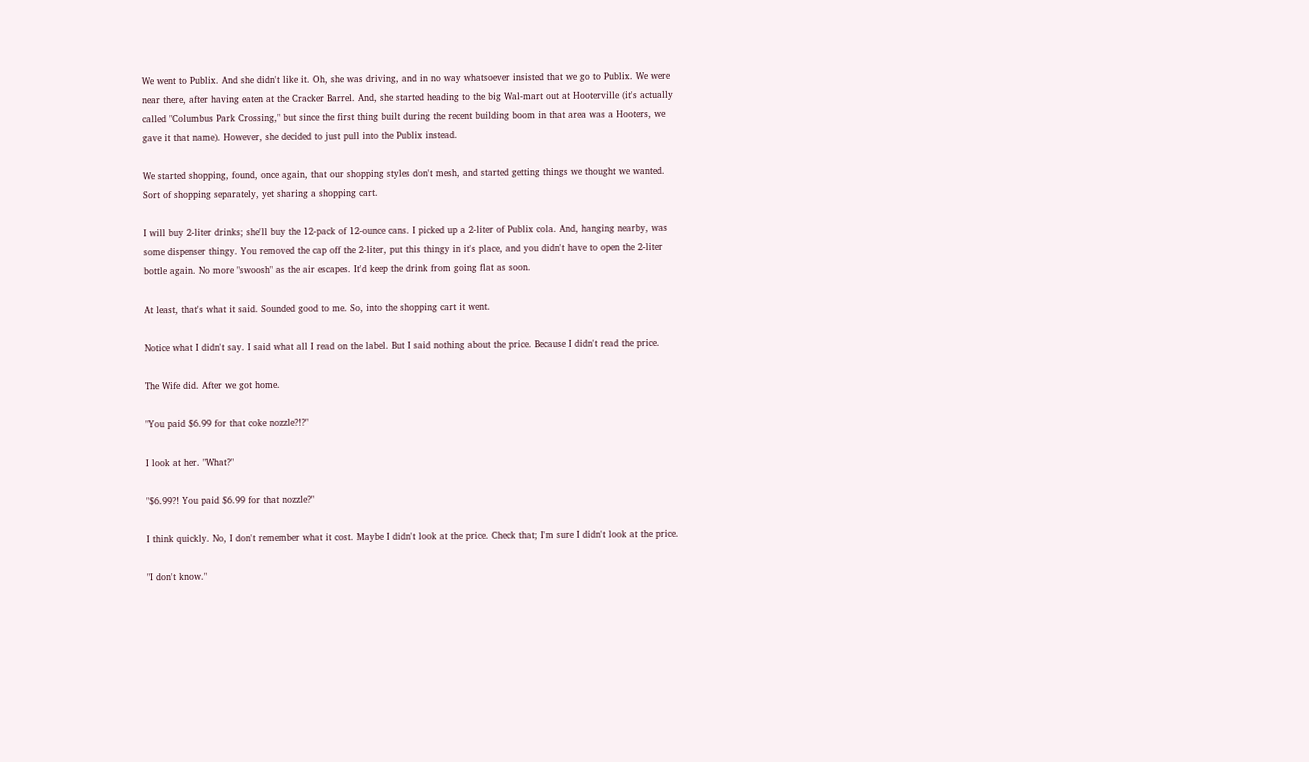We went to Publix. And she didn't like it. Oh, she was driving, and in no way whatsoever insisted that we go to Publix. We were near there, after having eaten at the Cracker Barrel. And, she started heading to the big Wal-mart out at Hooterville (it's actually called "Columbus Park Crossing," but since the first thing built during the recent building boom in that area was a Hooters, we gave it that name). However, she decided to just pull into the Publix instead.

We started shopping, found, once again, that our shopping styles don't mesh, and started getting things we thought we wanted. Sort of shopping separately, yet sharing a shopping cart.

I will buy 2-liter drinks; she'll buy the 12-pack of 12-ounce cans. I picked up a 2-liter of Publix cola. And, hanging nearby, was some dispenser thingy. You removed the cap off the 2-liter, put this thingy in it's place, and you didn't have to open the 2-liter bottle again. No more "swoosh" as the air escapes. It'd keep the drink from going flat as soon.

At least, that's what it said. Sounded good to me. So, into the shopping cart it went.

Notice what I didn't say. I said what all I read on the label. But I said nothing about the price. Because I didn't read the price.

The Wife did. After we got home.

"You paid $6.99 for that coke nozzle?!?"

I look at her. "What?"

"$6.99?! You paid $6.99 for that nozzle?"

I think quickly. No, I don't remember what it cost. Maybe I didn't look at the price. Check that; I'm sure I didn't look at the price.

"I don't know."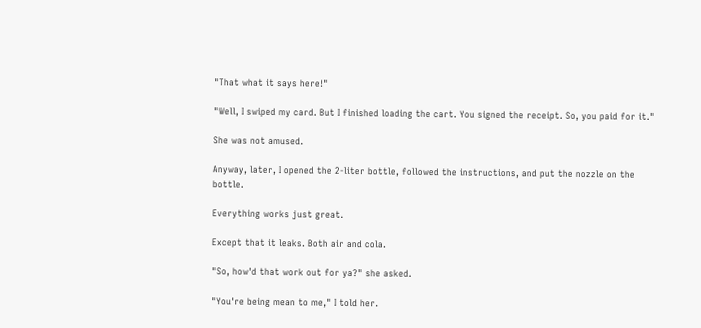"That what it says here!"

"Well, I swiped my card. But I finished loading the cart. You signed the receipt. So, you paid for it."

She was not amused.

Anyway, later, I opened the 2-liter bottle, followed the instructions, and put the nozzle on the bottle.

Everything works just great.

Except that it leaks. Both air and cola.

"So, how'd that work out for ya?" she asked.

"You're being mean to me," I told her.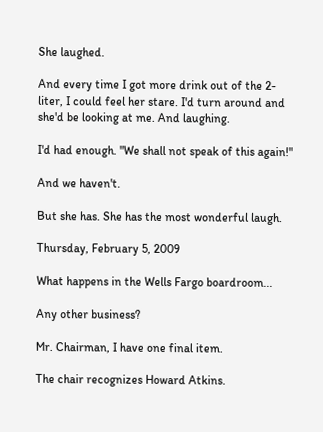She laughed.

And every time I got more drink out of the 2-liter, I could feel her stare. I'd turn around and she'd be looking at me. And laughing.

I'd had enough. "We shall not speak of this again!"

And we haven't.

But she has. She has the most wonderful laugh.

Thursday, February 5, 2009

What happens in the Wells Fargo boardroom...

Any other business?

Mr. Chairman, I have one final item.

The chair recognizes Howard Atkins.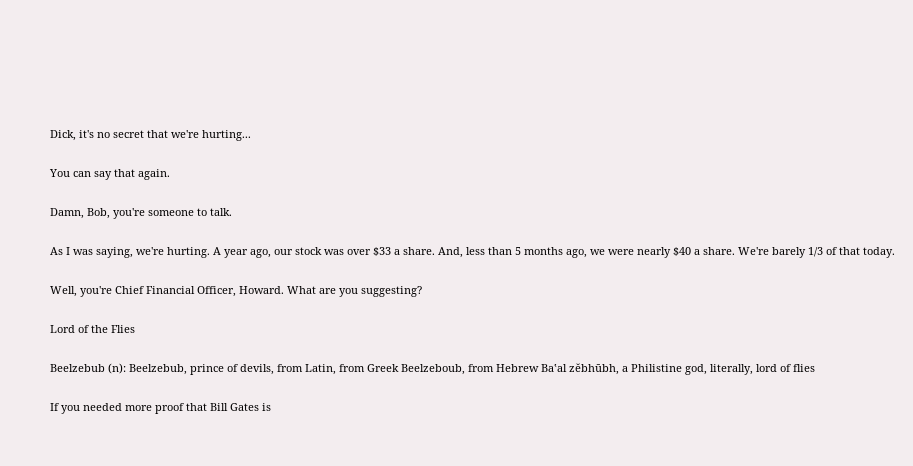Dick, it's no secret that we're hurting...

You can say that again.

Damn, Bob, you're someone to talk.

As I was saying, we're hurting. A year ago, our stock was over $33 a share. And, less than 5 months ago, we were nearly $40 a share. We're barely 1/3 of that today.

Well, you're Chief Financial Officer, Howard. What are you suggesting?

Lord of the Flies

Beelzebub (n): Beelzebub, prince of devils, from Latin, from Greek Beelzeboub, from Hebrew Baʽal zĕbhūbh, a Philistine god, literally, lord of flies

If you needed more proof that Bill Gates is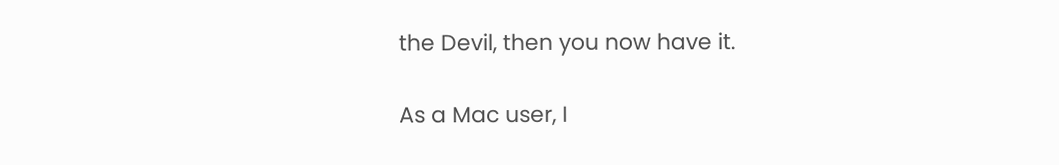the Devil, then you now have it.

As a Mac user, I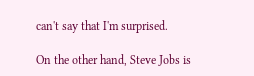can't say that I'm surprised.

On the other hand, Steve Jobs is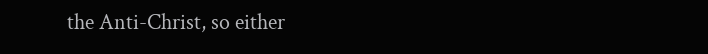the Anti-Christ, so either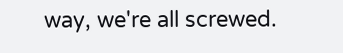way, we're all screwed.